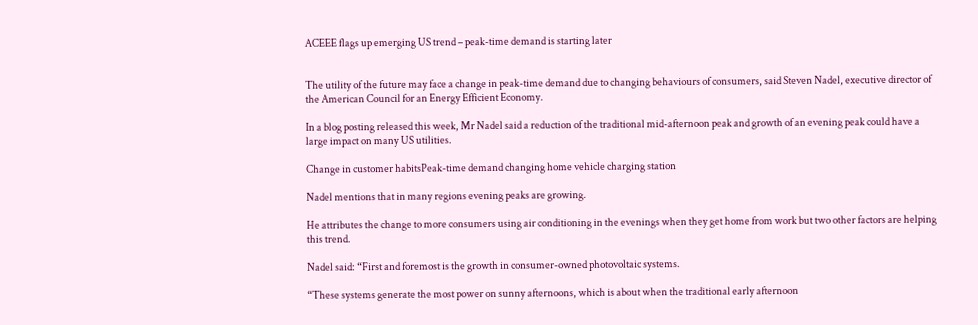ACEEE flags up emerging US trend – peak-time demand is starting later


The utility of the future may face a change in peak-time demand due to changing behaviours of consumers, said Steven Nadel, executive director of the American Council for an Energy Efficient Economy.

In a blog posting released this week, Mr Nadel said a reduction of the traditional mid-afternoon peak and growth of an evening peak could have a large impact on many US utilities.

Change in customer habitsPeak-time demand changing home vehicle charging station

Nadel mentions that in many regions evening peaks are growing.

He attributes the change to more consumers using air conditioning in the evenings when they get home from work but two other factors are helping this trend.

Nadel said: “First and foremost is the growth in consumer-owned photovoltaic systems.

“These systems generate the most power on sunny afternoons, which is about when the traditional early afternoon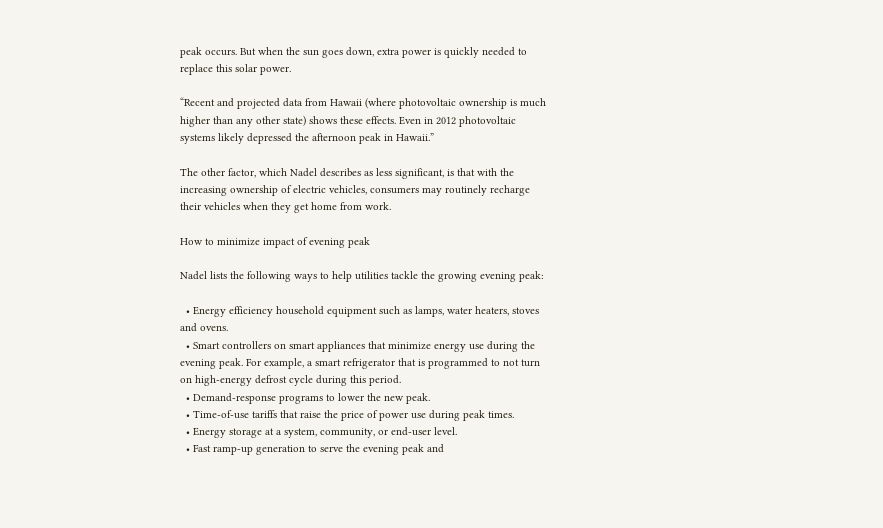peak occurs. But when the sun goes down, extra power is quickly needed to replace this solar power.

“Recent and projected data from Hawaii (where photovoltaic ownership is much higher than any other state) shows these effects. Even in 2012 photovoltaic systems likely depressed the afternoon peak in Hawaii.”

The other factor, which Nadel describes as less significant, is that with the increasing ownership of electric vehicles, consumers may routinely recharge their vehicles when they get home from work.

How to minimize impact of evening peak

Nadel lists the following ways to help utilities tackle the growing evening peak:

  • Energy efficiency household equipment such as lamps, water heaters, stoves and ovens.
  • Smart controllers on smart appliances that minimize energy use during the evening peak. For example, a smart refrigerator that is programmed to not turn on high-energy defrost cycle during this period.
  • Demand-response programs to lower the new peak.
  • Time-of-use tariffs that raise the price of power use during peak times.
  • Energy storage at a system, community, or end-user level.
  • Fast ramp-up generation to serve the evening peak and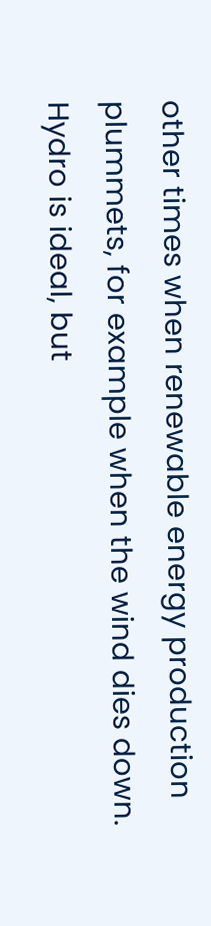other times when renewable energy production plummets, for example when the wind dies down. Hydro is ideal, but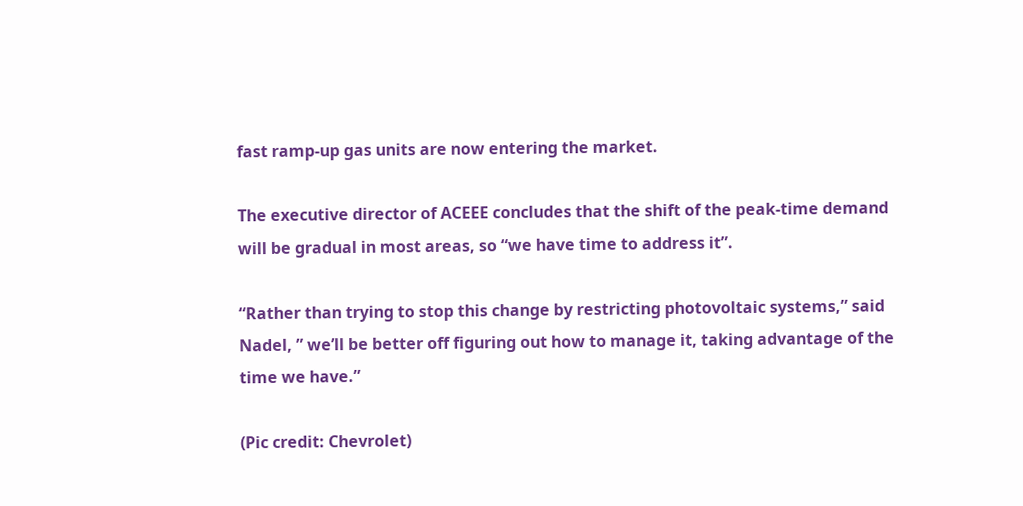fast ramp-up gas units are now entering the market.

The executive director of ACEEE concludes that the shift of the peak-time demand will be gradual in most areas, so “we have time to address it”.

“Rather than trying to stop this change by restricting photovoltaic systems,” said Nadel, ” we’ll be better off figuring out how to manage it, taking advantage of the time we have.”

(Pic credit: Chevrolet)